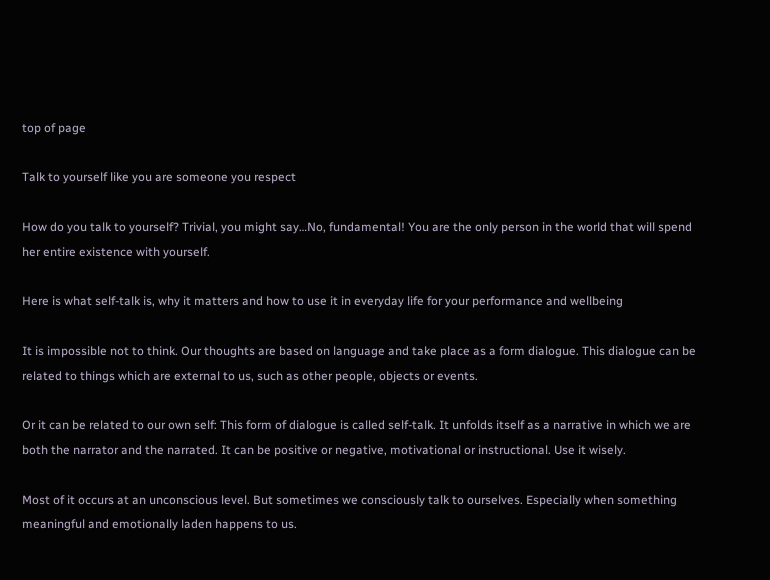top of page

Talk to yourself like you are someone you respect

How do you talk to yourself? Trivial, you might say…No, fundamental! You are the only person in the world that will spend her entire existence with yourself.

Here is what self-talk is, why it matters and how to use it in everyday life for your performance and wellbeing

It is impossible not to think. Our thoughts are based on language and take place as a form dialogue. This dialogue can be related to things which are external to us, such as other people, objects or events.

Or it can be related to our own self: This form of dialogue is called self-talk. It unfolds itself as a narrative in which we are both the narrator and the narrated. It can be positive or negative, motivational or instructional. Use it wisely.

Most of it occurs at an unconscious level. But sometimes we consciously talk to ourselves. Especially when something meaningful and emotionally laden happens to us.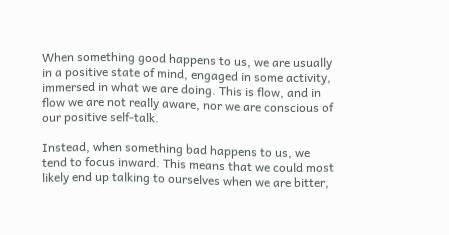When something good happens to us, we are usually in a positive state of mind, engaged in some activity, immersed in what we are doing. This is flow, and in flow we are not really aware, nor we are conscious of our positive self-talk.

Instead, when something bad happens to us, we tend to focus inward. This means that we could most likely end up talking to ourselves when we are bitter,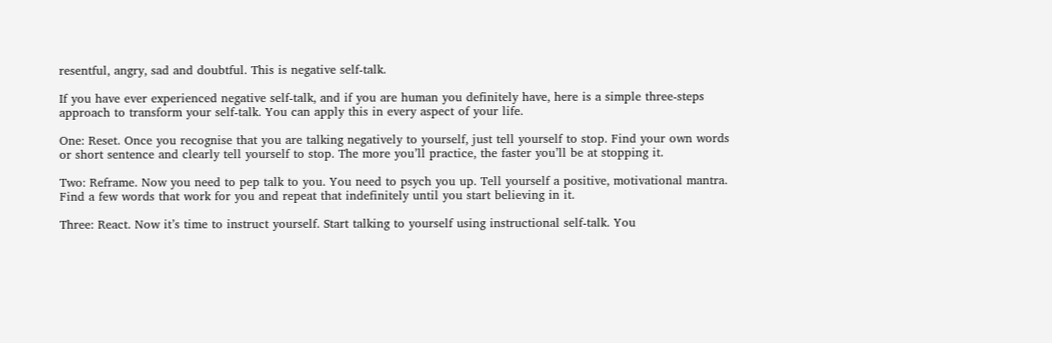resentful, angry, sad and doubtful. This is negative self-talk.

If you have ever experienced negative self-talk, and if you are human you definitely have, here is a simple three-steps approach to transform your self-talk. You can apply this in every aspect of your life.

One: Reset. Once you recognise that you are talking negatively to yourself, just tell yourself to stop. Find your own words or short sentence and clearly tell yourself to stop. The more you’ll practice, the faster you’ll be at stopping it.

Two: Reframe. Now you need to pep talk to you. You need to psych you up. Tell yourself a positive, motivational mantra. Find a few words that work for you and repeat that indefinitely until you start believing in it.

Three: React. Now it’s time to instruct yourself. Start talking to yourself using instructional self-talk. You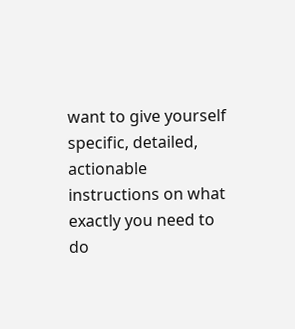want to give yourself specific, detailed, actionable instructions on what exactly you need to do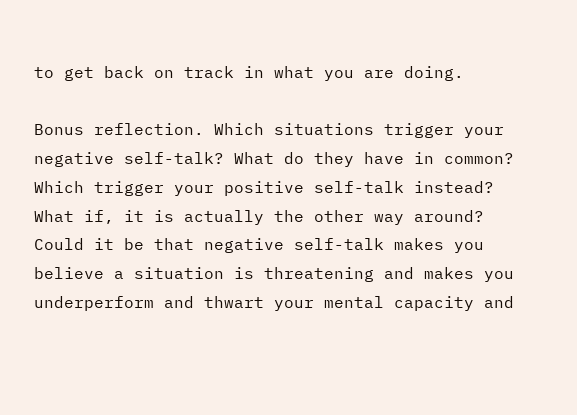to get back on track in what you are doing.

Bonus reflection. Which situations trigger your negative self-talk? What do they have in common? Which trigger your positive self-talk instead? What if, it is actually the other way around? Could it be that negative self-talk makes you believe a situation is threatening and makes you underperform and thwart your mental capacity and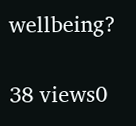wellbeing?

38 views0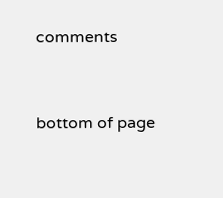comments


bottom of page